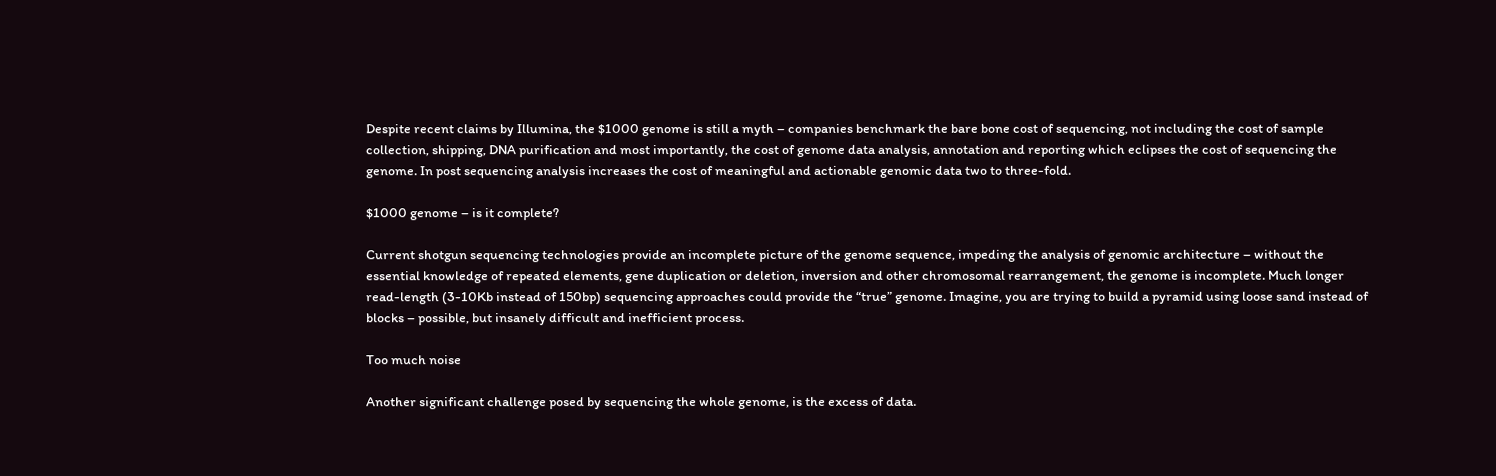Despite recent claims by Illumina, the $1000 genome is still a myth – companies benchmark the bare bone cost of sequencing, not including the cost of sample collection, shipping, DNA purification and most importantly, the cost of genome data analysis, annotation and reporting which eclipses the cost of sequencing the genome. In post sequencing analysis increases the cost of meaningful and actionable genomic data two to three-fold.

$1000 genome – is it complete?

Current shotgun sequencing technologies provide an incomplete picture of the genome sequence, impeding the analysis of genomic architecture – without the essential knowledge of repeated elements, gene duplication or deletion, inversion and other chromosomal rearrangement, the genome is incomplete. Much longer read-length (3-10Kb instead of 150bp) sequencing approaches could provide the “true” genome. Imagine, you are trying to build a pyramid using loose sand instead of blocks – possible, but insanely difficult and inefficient process.

Too much noise

Another significant challenge posed by sequencing the whole genome, is the excess of data.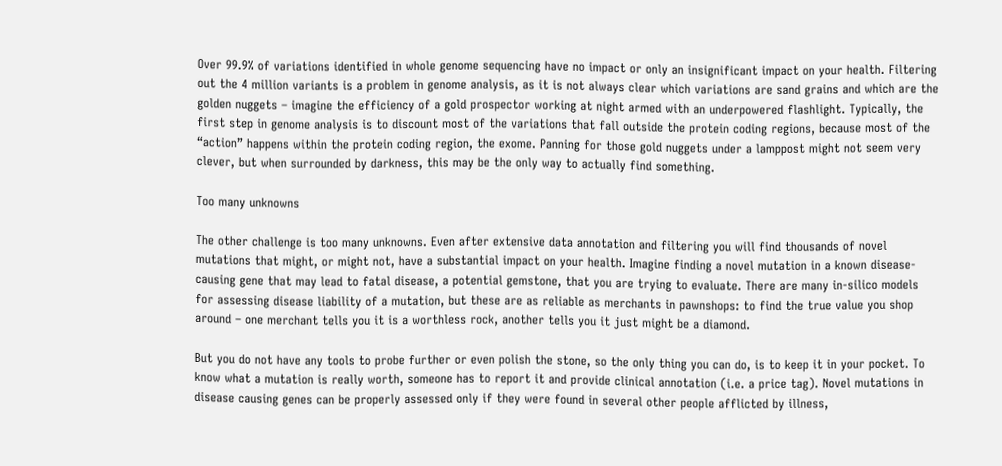Over 99.9% of variations identified in whole genome sequencing have no impact or only an insignificant impact on your health. Filtering out the 4 million variants is a problem in genome analysis, as it is not always clear which variations are sand grains and which are the golden nuggets – imagine the efficiency of a gold prospector working at night armed with an underpowered flashlight. Typically, the first step in genome analysis is to discount most of the variations that fall outside the protein coding regions, because most of the “action” happens within the protein coding region, the exome. Panning for those gold nuggets under a lamppost might not seem very clever, but when surrounded by darkness, this may be the only way to actually find something.

Too many unknowns

The other challenge is too many unknowns. Even after extensive data annotation and filtering you will find thousands of novel mutations that might, or might not, have a substantial impact on your health. Imagine finding a novel mutation in a known disease-causing gene that may lead to fatal disease, a potential gemstone, that you are trying to evaluate. There are many in-silico models for assessing disease liability of a mutation, but these are as reliable as merchants in pawnshops: to find the true value you shop around – one merchant tells you it is a worthless rock, another tells you it just might be a diamond.

But you do not have any tools to probe further or even polish the stone, so the only thing you can do, is to keep it in your pocket. To know what a mutation is really worth, someone has to report it and provide clinical annotation (i.e. a price tag). Novel mutations in disease causing genes can be properly assessed only if they were found in several other people afflicted by illness,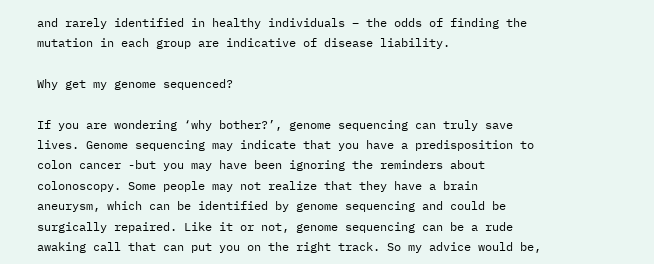and rarely identified in healthy individuals – the odds of finding the mutation in each group are indicative of disease liability.

Why get my genome sequenced?

If you are wondering ‘why bother?’, genome sequencing can truly save lives. Genome sequencing may indicate that you have a predisposition to colon cancer -but you may have been ignoring the reminders about colonoscopy. Some people may not realize that they have a brain aneurysm, which can be identified by genome sequencing and could be surgically repaired. Like it or not, genome sequencing can be a rude awaking call that can put you on the right track. So my advice would be,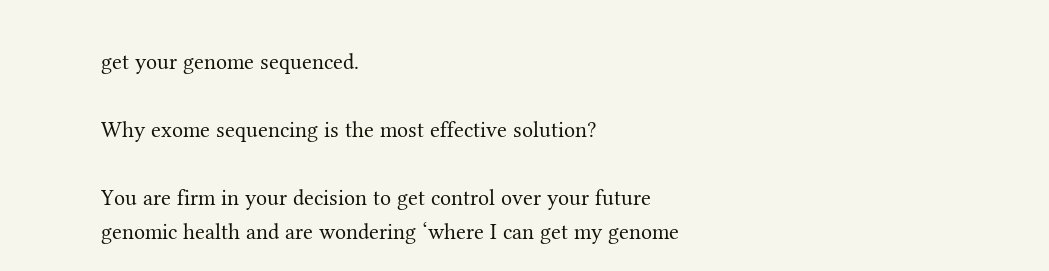get your genome sequenced.

Why exome sequencing is the most effective solution?

You are firm in your decision to get control over your future genomic health and are wondering ‘where I can get my genome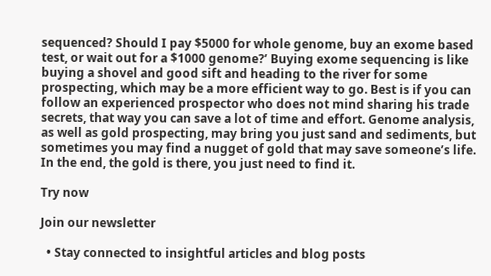sequenced? Should I pay $5000 for whole genome, buy an exome based test, or wait out for a $1000 genome?’ Buying exome sequencing is like buying a shovel and good sift and heading to the river for some prospecting, which may be a more efficient way to go. Best is if you can follow an experienced prospector who does not mind sharing his trade secrets, that way you can save a lot of time and effort. Genome analysis, as well as gold prospecting, may bring you just sand and sediments, but sometimes you may find a nugget of gold that may save someone’s life. In the end, the gold is there, you just need to find it.

Try now

Join our newsletter

  • Stay connected to insightful articles and blog posts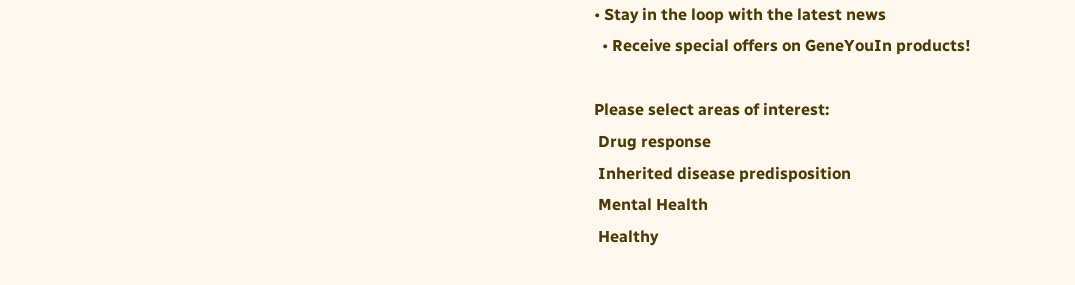• Stay in the loop with the latest news
  • Receive special offers on GeneYouIn products!

Please select areas of interest:
 Drug response
 Inherited disease predisposition
 Mental Health
 Healthy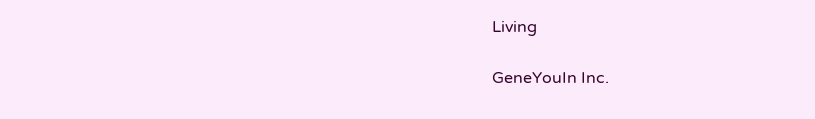Living

GeneYouIn Inc.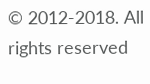© 2012-2018. All rights reserved